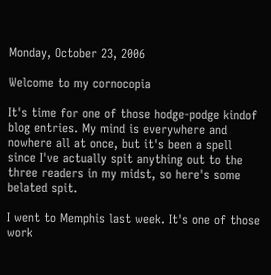Monday, October 23, 2006

Welcome to my cornocopia

It's time for one of those hodge-podge kindof blog entries. My mind is everywhere and nowhere all at once, but it's been a spell since I've actually spit anything out to the three readers in my midst, so here's some belated spit.

I went to Memphis last week. It's one of those work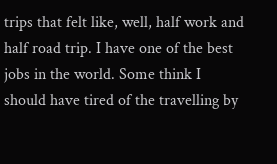trips that felt like, well, half work and half road trip. I have one of the best jobs in the world. Some think I should have tired of the travelling by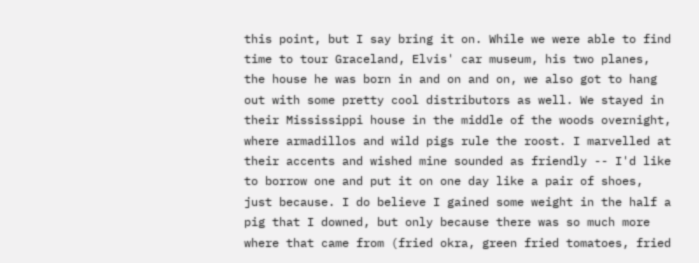this point, but I say bring it on. While we were able to find time to tour Graceland, Elvis' car museum, his two planes, the house he was born in and on and on, we also got to hang out with some pretty cool distributors as well. We stayed in their Mississippi house in the middle of the woods overnight, where armadillos and wild pigs rule the roost. I marvelled at their accents and wished mine sounded as friendly -- I'd like to borrow one and put it on one day like a pair of shoes, just because. I do believe I gained some weight in the half a pig that I downed, but only because there was so much more where that came from (fried okra, green fried tomatoes, fried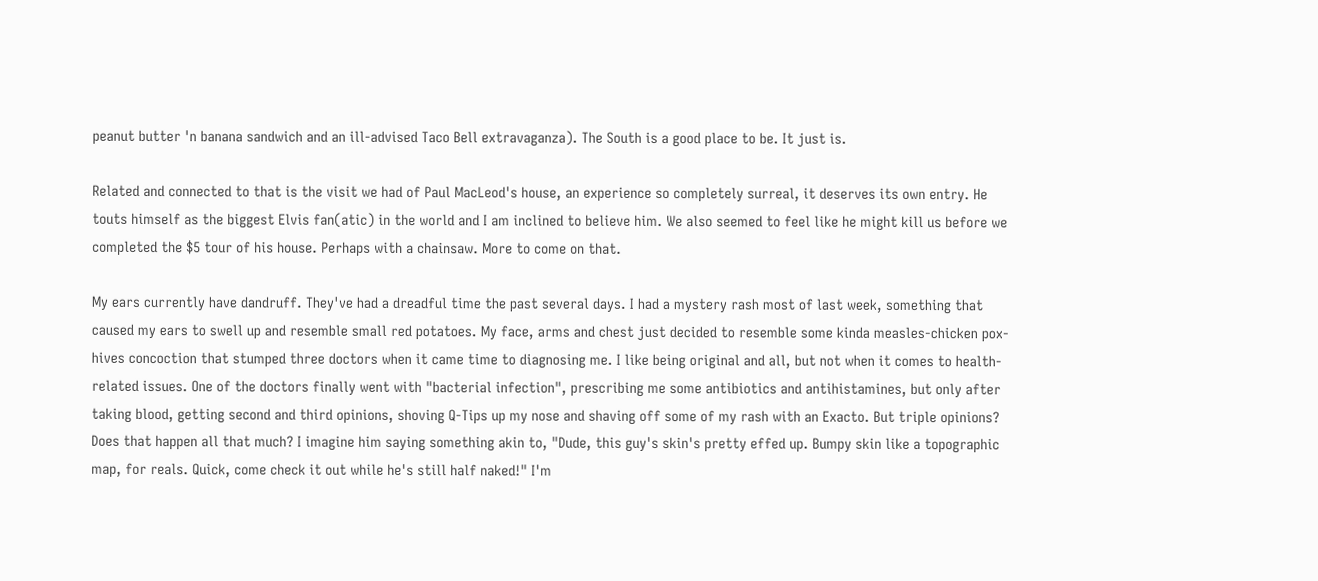peanut butter 'n banana sandwich and an ill-advised Taco Bell extravaganza). The South is a good place to be. It just is.

Related and connected to that is the visit we had of Paul MacLeod's house, an experience so completely surreal, it deserves its own entry. He touts himself as the biggest Elvis fan(atic) in the world and I am inclined to believe him. We also seemed to feel like he might kill us before we completed the $5 tour of his house. Perhaps with a chainsaw. More to come on that.

My ears currently have dandruff. They've had a dreadful time the past several days. I had a mystery rash most of last week, something that caused my ears to swell up and resemble small red potatoes. My face, arms and chest just decided to resemble some kinda measles-chicken pox-hives concoction that stumped three doctors when it came time to diagnosing me. I like being original and all, but not when it comes to health-related issues. One of the doctors finally went with "bacterial infection", prescribing me some antibiotics and antihistamines, but only after taking blood, getting second and third opinions, shoving Q-Tips up my nose and shaving off some of my rash with an Exacto. But triple opinions? Does that happen all that much? I imagine him saying something akin to, "Dude, this guy's skin's pretty effed up. Bumpy skin like a topographic map, for reals. Quick, come check it out while he's still half naked!" I'm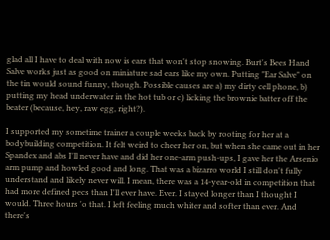glad all I have to deal with now is ears that won't stop snowing. Burt's Bees Hand Salve works just as good on miniature sad ears like my own. Putting "Ear Salve" on the tin would sound funny, though. Possible causes are a) my dirty cell phone, b) putting my head underwater in the hot tub or c) licking the brownie batter off the beater (because, hey, raw egg, right?).

I supported my sometime trainer a couple weeks back by rooting for her at a bodybuilding competition. It felt weird to cheer her on, but when she came out in her Spandex and abs I'll never have and did her one-arm push-ups, I gave her the Arsenio arm pump and howled good and long. That was a bizarro world I still don't fully understand and likely never will. I mean, there was a 14-year-old in competition that had more defined pecs than I'll ever have. Ever. I stayed longer than I thought I would. Three hours 'o that. I left feeling much whiter and softer than ever. And there's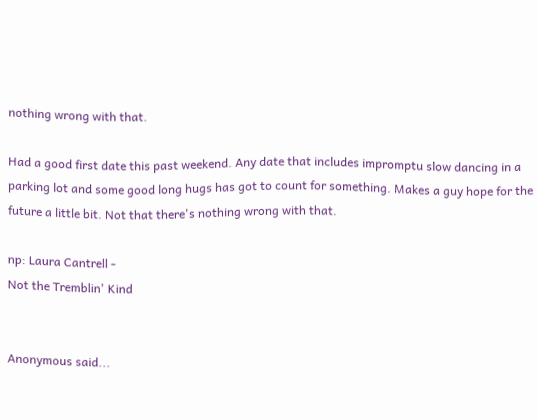nothing wrong with that.

Had a good first date this past weekend. Any date that includes impromptu slow dancing in a parking lot and some good long hugs has got to count for something. Makes a guy hope for the future a little bit. Not that there's nothing wrong with that.

np: Laura Cantrell -
Not the Tremblin' Kind


Anonymous said...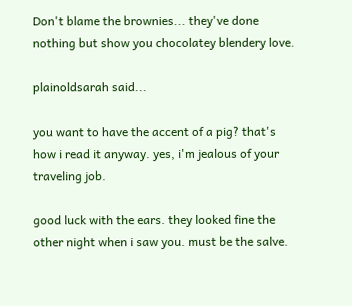Don't blame the brownies... they've done nothing but show you chocolatey blendery love.

plainoldsarah said...

you want to have the accent of a pig? that's how i read it anyway. yes, i'm jealous of your traveling job.

good luck with the ears. they looked fine the other night when i saw you. must be the salve.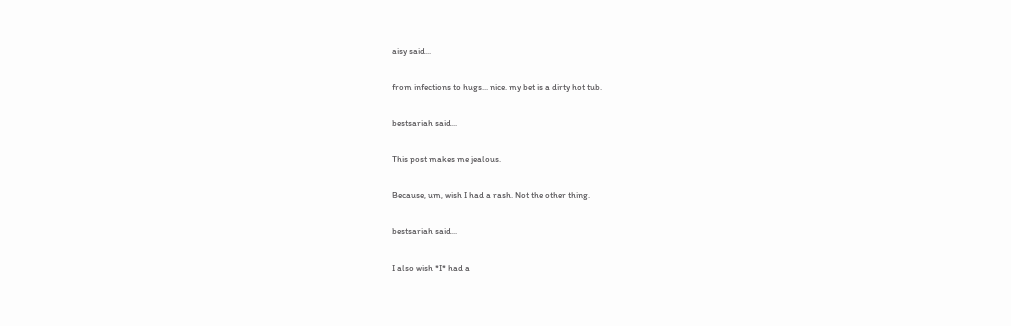aisy said...

from infections to hugs... nice. my bet is a dirty hot tub.

bestsariah said...

This post makes me jealous.

Because, um, wish I had a rash. Not the other thing.

bestsariah said...

I also wish *I* had a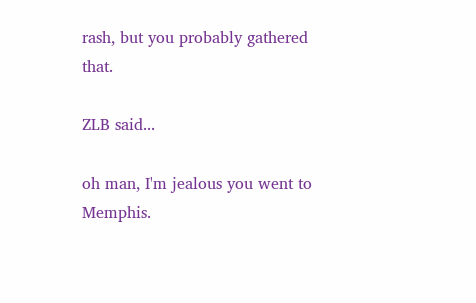rash, but you probably gathered that.

ZLB said...

oh man, I'm jealous you went to Memphis.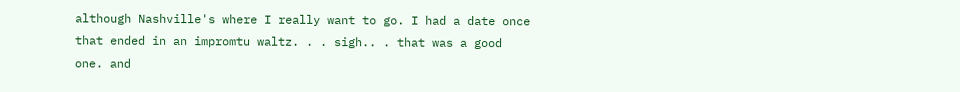although Nashville's where I really want to go. I had a date once that ended in an impromtu waltz. . . sigh.. . that was a good one. and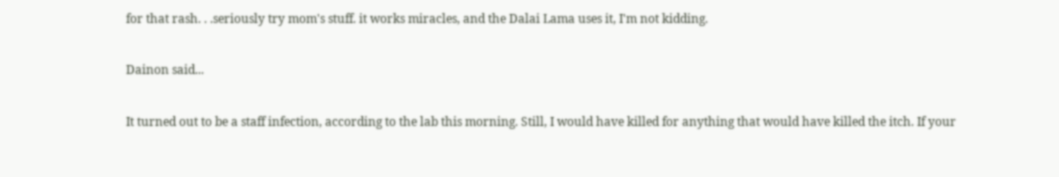for that rash. . .seriously try mom's stuff. it works miracles, and the Dalai Lama uses it, I'm not kidding.

Dainon said...

It turned out to be a staff infection, according to the lab this morning. Still, I would have killed for anything that would have killed the itch. If your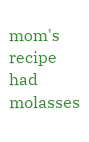mom's recipe had molasses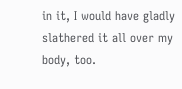in it, I would have gladly slathered it all over my body, too.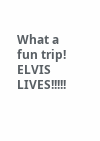What a fun trip! ELVIS LIVES!!!!!